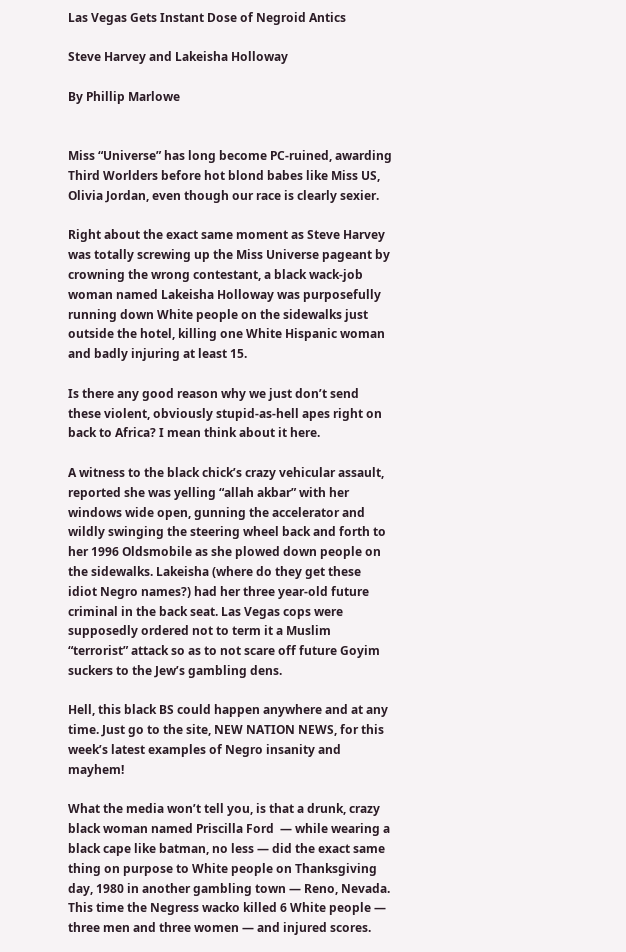Las Vegas Gets Instant Dose of Negroid Antics

Steve Harvey and Lakeisha Holloway

By Phillip Marlowe


Miss “Universe” has long become PC-ruined, awarding Third Worlders before hot blond babes like Miss US, Olivia Jordan, even though our race is clearly sexier.

Right about the exact same moment as Steve Harvey was totally screwing up the Miss Universe pageant by crowning the wrong contestant, a black wack-job woman named Lakeisha Holloway was purposefully running down White people on the sidewalks just outside the hotel, killing one White Hispanic woman and badly injuring at least 15.

Is there any good reason why we just don’t send these violent, obviously stupid-as-hell apes right on back to Africa? I mean think about it here.

A witness to the black chick’s crazy vehicular assault, reported she was yelling “allah akbar” with her windows wide open, gunning the accelerator and wildly swinging the steering wheel back and forth to her 1996 Oldsmobile as she plowed down people on the sidewalks. Lakeisha (where do they get these idiot Negro names?) had her three year-old future criminal in the back seat. Las Vegas cops were supposedly ordered not to term it a Muslim “terrorist” attack so as to not scare off future Goyim suckers to the Jew’s gambling dens.

Hell, this black BS could happen anywhere and at any time. Just go to the site, NEW NATION NEWS, for this week’s latest examples of Negro insanity and mayhem!

What the media won’t tell you, is that a drunk, crazy black woman named Priscilla Ford  — while wearing a black cape like batman, no less — did the exact same thing on purpose to White people on Thanksgiving day, 1980 in another gambling town — Reno, Nevada. This time the Negress wacko killed 6 White people — three men and three women — and injured scores.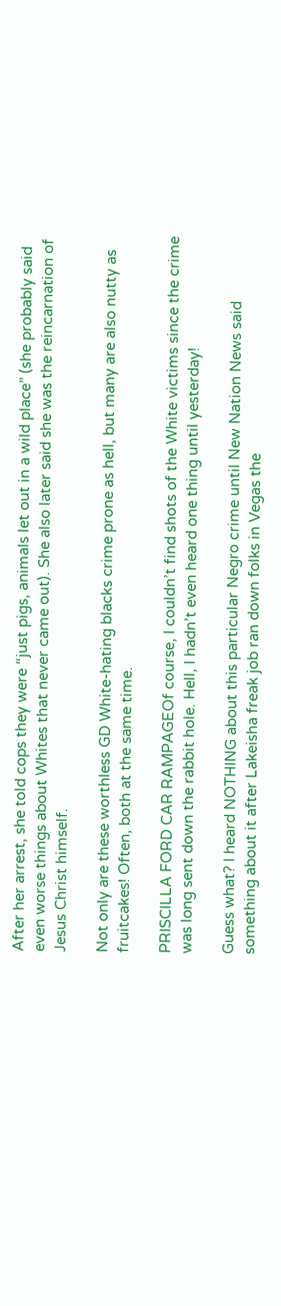After her arrest, she told cops they were “just pigs, animals let out in a wild place” (she probably said even worse things about Whites that never came out). She also later said she was the reincarnation of Jesus Christ himself.

Not only are these worthless GD White-hating blacks crime prone as hell, but many are also nutty as fruitcakes! Often, both at the same time.

PRISCILLA FORD CAR RAMPAGEOf course, I couldn’t find shots of the White victims since the crime was long sent down the rabbit hole. Hell, I hadn’t even heard one thing until yesterday!

Guess what? I heard NOTHING about this particular Negro crime until New Nation News said something about it after Lakeisha freak job ran down folks in Vegas the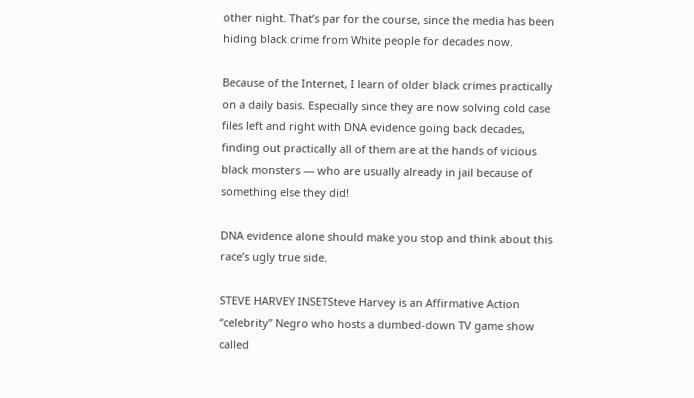other night. That’s par for the course, since the media has been hiding black crime from White people for decades now.

Because of the Internet, I learn of older black crimes practically on a daily basis. Especially since they are now solving cold case files left and right with DNA evidence going back decades, finding out practically all of them are at the hands of vicious black monsters — who are usually already in jail because of something else they did!

DNA evidence alone should make you stop and think about this race’s ugly true side.

STEVE HARVEY INSETSteve Harvey is an Affirmative Action “celebrity” Negro who hosts a dumbed-down TV game show called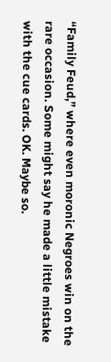“Family Feud,” where even moronic Negroes win on the rare occasion. Some might say he made a little mistake with the cue cards. OK. Maybe so.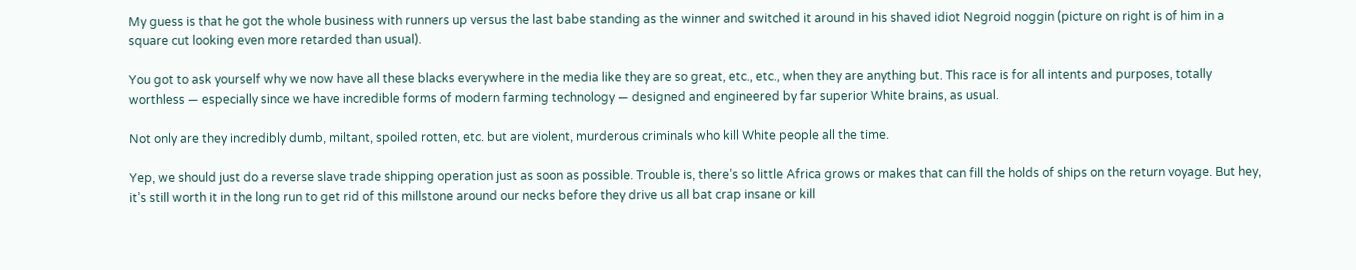My guess is that he got the whole business with runners up versus the last babe standing as the winner and switched it around in his shaved idiot Negroid noggin (picture on right is of him in a square cut looking even more retarded than usual).

You got to ask yourself why we now have all these blacks everywhere in the media like they are so great, etc., etc., when they are anything but. This race is for all intents and purposes, totally worthless — especially since we have incredible forms of modern farming technology — designed and engineered by far superior White brains, as usual.

Not only are they incredibly dumb, miltant, spoiled rotten, etc. but are violent, murderous criminals who kill White people all the time.

Yep, we should just do a reverse slave trade shipping operation just as soon as possible. Trouble is, there’s so little Africa grows or makes that can fill the holds of ships on the return voyage. But hey, it’s still worth it in the long run to get rid of this millstone around our necks before they drive us all bat crap insane or kill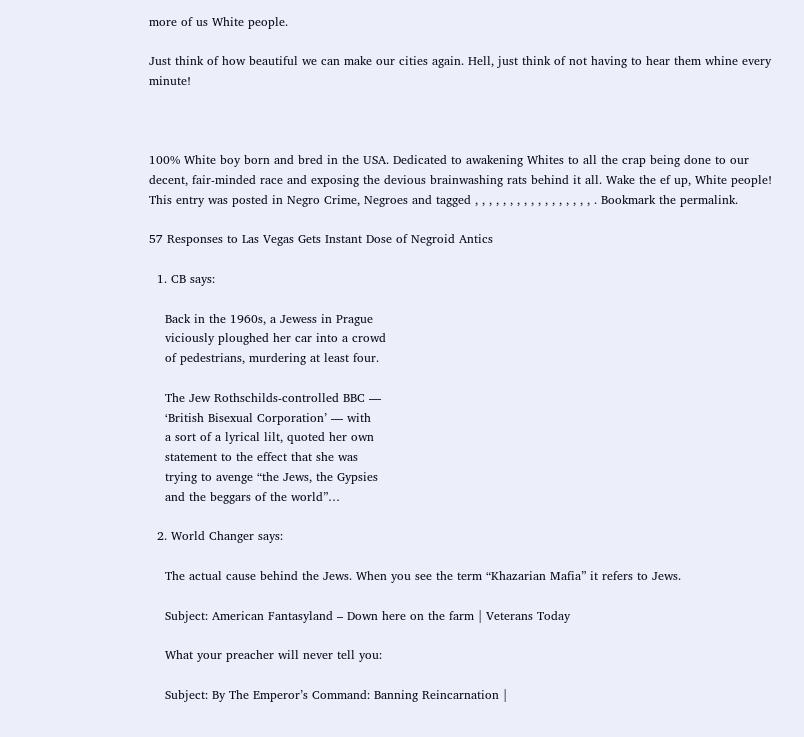more of us White people.

Just think of how beautiful we can make our cities again. Hell, just think of not having to hear them whine every minute!



100% White boy born and bred in the USA. Dedicated to awakening Whites to all the crap being done to our decent, fair-minded race and exposing the devious brainwashing rats behind it all. Wake the ef up, White people!
This entry was posted in Negro Crime, Negroes and tagged , , , , , , , , , , , , , , , , , . Bookmark the permalink.

57 Responses to Las Vegas Gets Instant Dose of Negroid Antics

  1. CB says:

    Back in the 1960s, a Jewess in Prague
    viciously ploughed her car into a crowd
    of pedestrians, murdering at least four.

    The Jew Rothschilds-controlled BBC —
    ‘British Bisexual Corporation’ — with
    a sort of a lyrical lilt, quoted her own
    statement to the effect that she was
    trying to avenge “the Jews, the Gypsies
    and the beggars of the world”…

  2. World Changer says:

    The actual cause behind the Jews. When you see the term “Khazarian Mafia” it refers to Jews.

    Subject: American Fantasyland – Down here on the farm | Veterans Today

    What your preacher will never tell you:

    Subject: By The Emperor’s Command: Banning Reincarnation |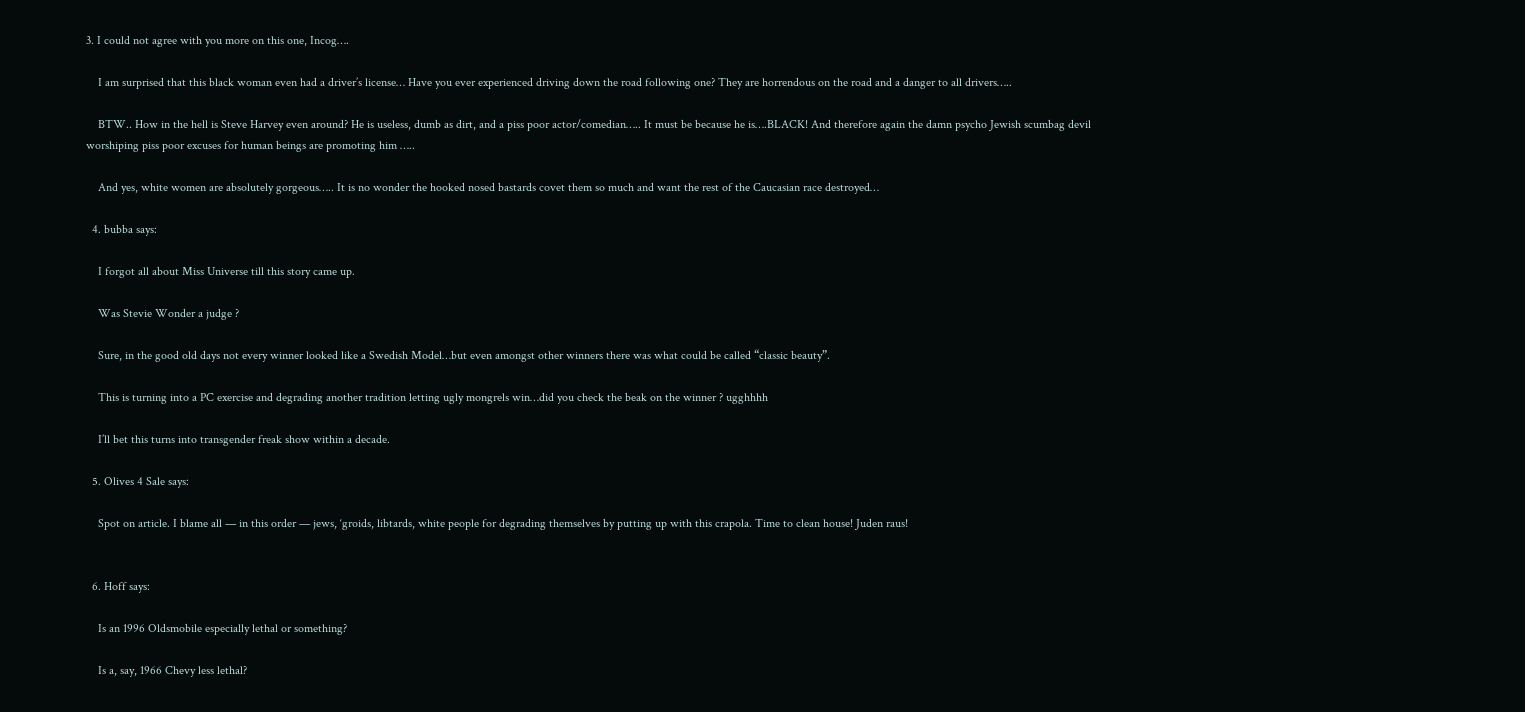3. I could not agree with you more on this one, Incog….

    I am surprised that this black woman even had a driver’s license… Have you ever experienced driving down the road following one? They are horrendous on the road and a danger to all drivers…..

    BTW.. How in the hell is Steve Harvey even around? He is useless, dumb as dirt, and a piss poor actor/comedian….. It must be because he is….BLACK! And therefore again the damn psycho Jewish scumbag devil worshiping piss poor excuses for human beings are promoting him …..

    And yes, white women are absolutely gorgeous….. It is no wonder the hooked nosed bastards covet them so much and want the rest of the Caucasian race destroyed…

  4. bubba says:

    I forgot all about Miss Universe till this story came up.

    Was Stevie Wonder a judge ?

    Sure, in the good old days not every winner looked like a Swedish Model…but even amongst other winners there was what could be called “classic beauty”.

    This is turning into a PC exercise and degrading another tradition letting ugly mongrels win…did you check the beak on the winner ? ugghhhh

    I’ll bet this turns into transgender freak show within a decade.

  5. Olives 4 Sale says:

    Spot on article. I blame all — in this order — jews, ‘groids, libtards, white people for degrading themselves by putting up with this crapola. Time to clean house! Juden raus!


  6. Hoff says:

    Is an 1996 Oldsmobile especially lethal or something?

    Is a, say, 1966 Chevy less lethal?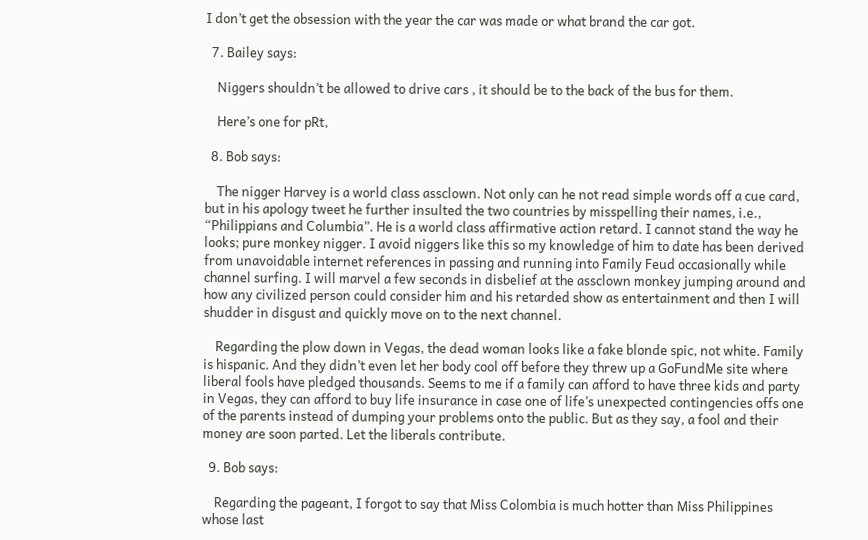I don’t get the obsession with the year the car was made or what brand the car got.

  7. Bailey says:

    Niggers shouldn’t be allowed to drive cars , it should be to the back of the bus for them.

    Here’s one for pRt,

  8. Bob says:

    The nigger Harvey is a world class assclown. Not only can he not read simple words off a cue card, but in his apology tweet he further insulted the two countries by misspelling their names, i.e., “Philippians and Columbia”. He is a world class affirmative action retard. I cannot stand the way he looks; pure monkey nigger. I avoid niggers like this so my knowledge of him to date has been derived from unavoidable internet references in passing and running into Family Feud occasionally while channel surfing. I will marvel a few seconds in disbelief at the assclown monkey jumping around and how any civilized person could consider him and his retarded show as entertainment and then I will shudder in disgust and quickly move on to the next channel.

    Regarding the plow down in Vegas, the dead woman looks like a fake blonde spic, not white. Family is hispanic. And they didn’t even let her body cool off before they threw up a GoFundMe site where liberal fools have pledged thousands. Seems to me if a family can afford to have three kids and party in Vegas, they can afford to buy life insurance in case one of life’s unexpected contingencies offs one of the parents instead of dumping your problems onto the public. But as they say, a fool and their money are soon parted. Let the liberals contribute.

  9. Bob says:

    Regarding the pageant, I forgot to say that Miss Colombia is much hotter than Miss Philippines whose last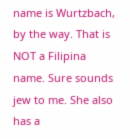name is Wurtzbach, by the way. That is NOT a Filipina name. Sure sounds jew to me. She also has a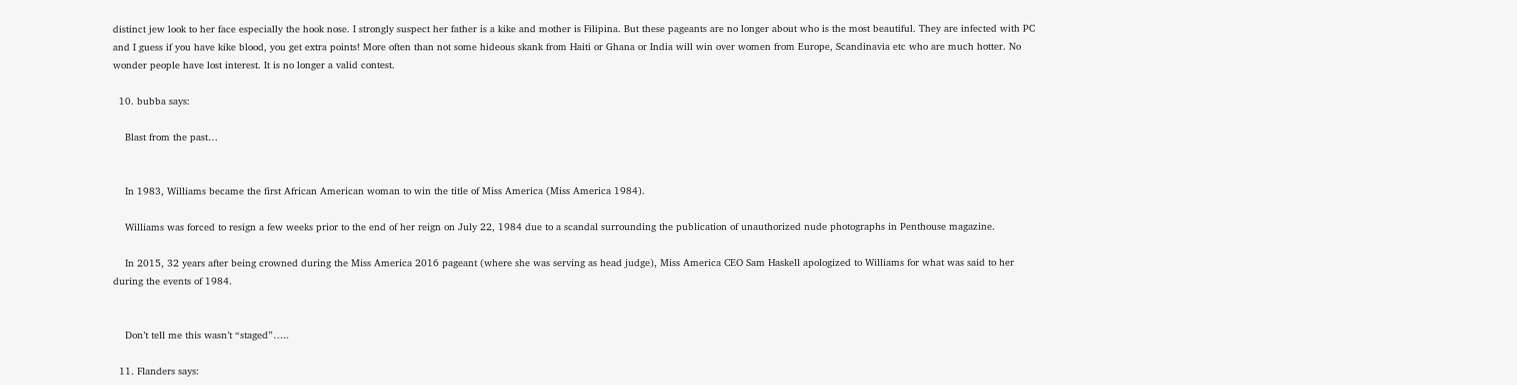distinct jew look to her face especially the hook nose. I strongly suspect her father is a kike and mother is Filipina. But these pageants are no longer about who is the most beautiful. They are infected with PC and I guess if you have kike blood, you get extra points! More often than not some hideous skank from Haiti or Ghana or India will win over women from Europe, Scandinavia etc who are much hotter. No wonder people have lost interest. It is no longer a valid contest.

  10. bubba says:

    Blast from the past…


    In 1983, Williams became the first African American woman to win the title of Miss America (Miss America 1984).

    Williams was forced to resign a few weeks prior to the end of her reign on July 22, 1984 due to a scandal surrounding the publication of unauthorized nude photographs in Penthouse magazine.

    In 2015, 32 years after being crowned during the Miss America 2016 pageant (where she was serving as head judge), Miss America CEO Sam Haskell apologized to Williams for what was said to her during the events of 1984.


    Don’t tell me this wasn’t “staged”…..

  11. Flanders says: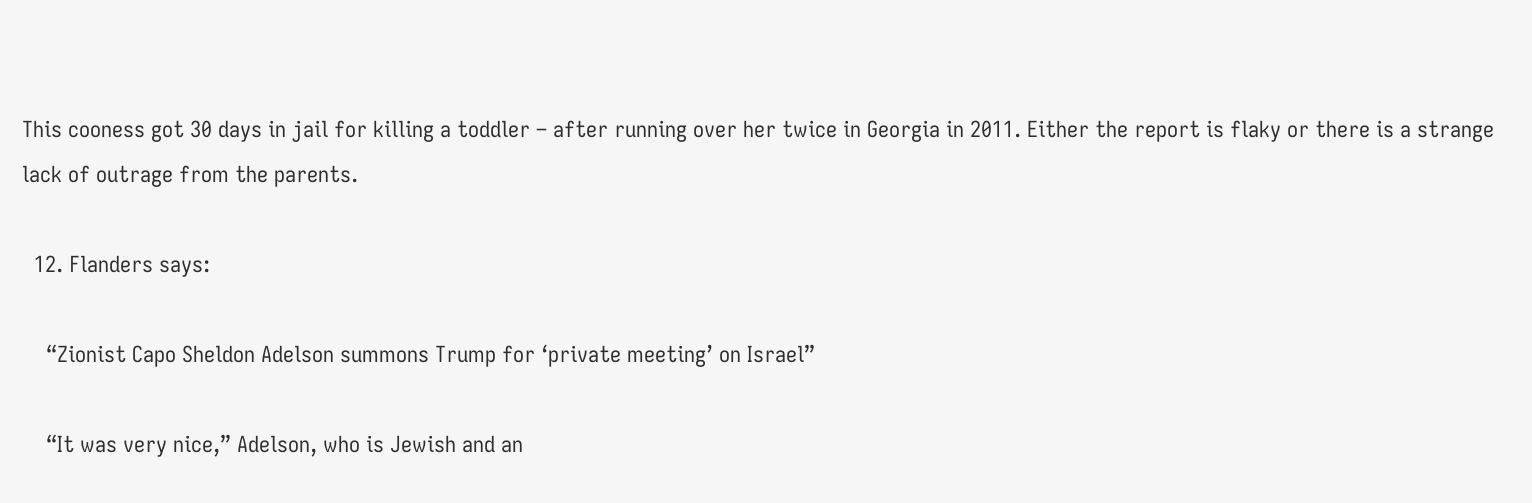This cooness got 30 days in jail for killing a toddler – after running over her twice in Georgia in 2011. Either the report is flaky or there is a strange lack of outrage from the parents.

  12. Flanders says:

    “Zionist Capo Sheldon Adelson summons Trump for ‘private meeting’ on Israel”

    “It was very nice,” Adelson, who is Jewish and an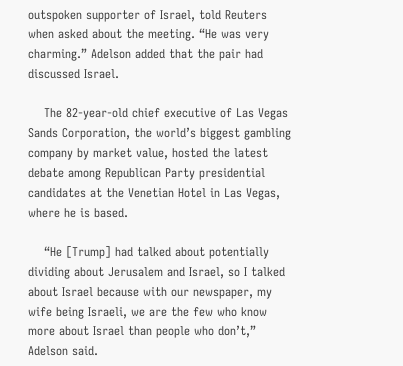outspoken supporter of Israel, told Reuters when asked about the meeting. “He was very charming.” Adelson added that the pair had discussed Israel.

    The 82-year-old chief executive of Las Vegas Sands Corporation, the world’s biggest gambling company by market value, hosted the latest debate among Republican Party presidential candidates at the Venetian Hotel in Las Vegas, where he is based.

    “He [Trump] had talked about potentially dividing about Jerusalem and Israel, so I talked about Israel because with our newspaper, my wife being Israeli, we are the few who know more about Israel than people who don’t,” Adelson said.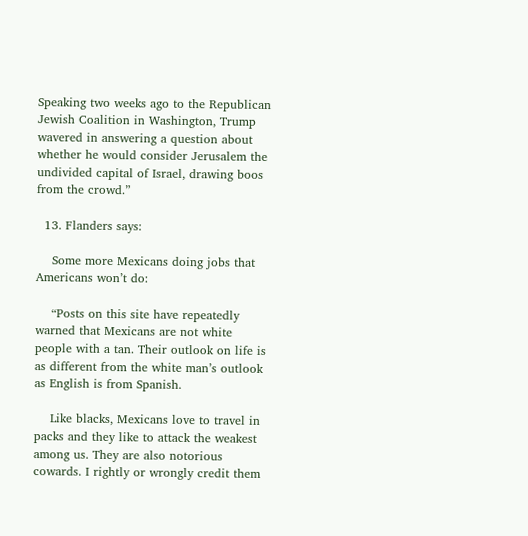Speaking two weeks ago to the Republican Jewish Coalition in Washington, Trump wavered in answering a question about whether he would consider Jerusalem the undivided capital of Israel, drawing boos from the crowd.”

  13. Flanders says:

    Some more Mexicans doing jobs that Americans won’t do:

    “Posts on this site have repeatedly warned that Mexicans are not white people with a tan. Their outlook on life is as different from the white man’s outlook as English is from Spanish.

    Like blacks, Mexicans love to travel in packs and they like to attack the weakest among us. They are also notorious cowards. I rightly or wrongly credit them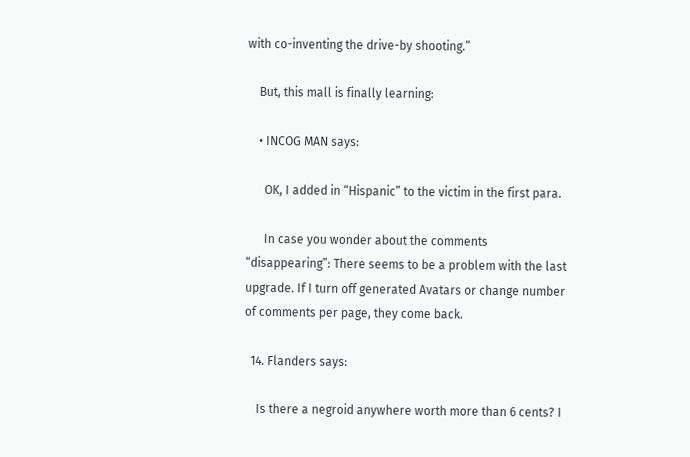with co-inventing the drive-by shooting.”

    But, this mall is finally learning:

    • INCOG MAN says:

      OK, I added in “Hispanic” to the victim in the first para.

      In case you wonder about the comments “disappearing”: There seems to be a problem with the last upgrade. If I turn off generated Avatars or change number of comments per page, they come back.

  14. Flanders says:

    Is there a negroid anywhere worth more than 6 cents? I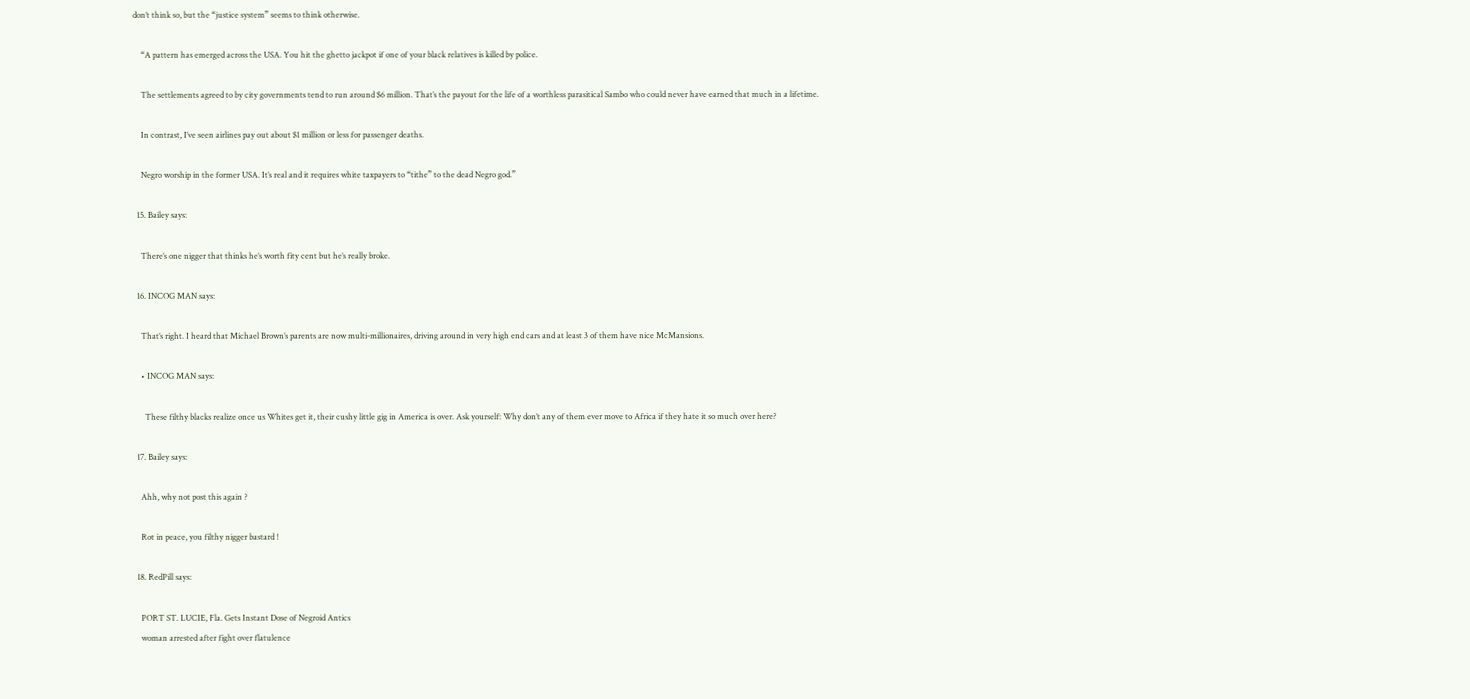don’t think so, but the “justice system” seems to think otherwise.

    “A pattern has emerged across the USA. You hit the ghetto jackpot if one of your black relatives is killed by police.

    The settlements agreed to by city governments tend to run around $6 million. That’s the payout for the life of a worthless parasitical Sambo who could never have earned that much in a lifetime.

    In contrast, I’ve seen airlines pay out about $1 million or less for passenger deaths.

    Negro worship in the former USA. It’s real and it requires white taxpayers to “tithe” to the dead Negro god.”

  15. Bailey says:

    There’s one nigger that thinks he’s worth fity cent but he’s really broke.

  16. INCOG MAN says:

    That’s right. I heard that Michael Brown’s parents are now multi-millionaires, driving around in very high end cars and at least 3 of them have nice McMansions.

    • INCOG MAN says:

      These filthy blacks realize once us Whites get it, their cushy little gig in America is over. Ask yourself: Why don’t any of them ever move to Africa if they hate it so much over here?

  17. Bailey says:

    Ahh, why not post this again ?

    Rot in peace, you filthy nigger bastard !

  18. RedPill says:

    PORT ST. LUCIE, Fla. Gets Instant Dose of Negroid Antics
    woman arrested after fight over flatulence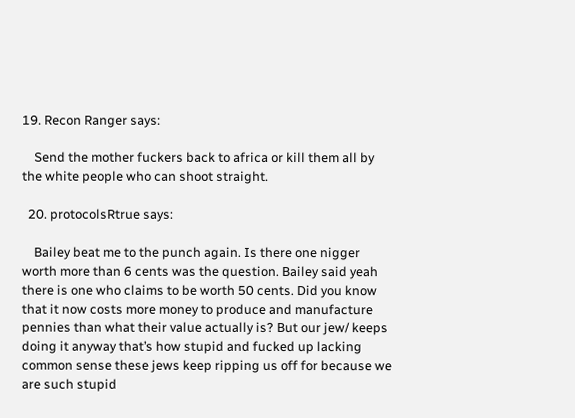19. Recon Ranger says:

    Send the mother fuckers back to africa or kill them all by the white people who can shoot straight.

  20. protocolsRtrue says:

    Bailey beat me to the punch again. Is there one nigger worth more than 6 cents was the question. Bailey said yeah there is one who claims to be worth 50 cents. Did you know that it now costs more money to produce and manufacture pennies than what their value actually is? But our jew/ keeps doing it anyway that’s how stupid and fucked up lacking common sense these jews keep ripping us off for because we are such stupid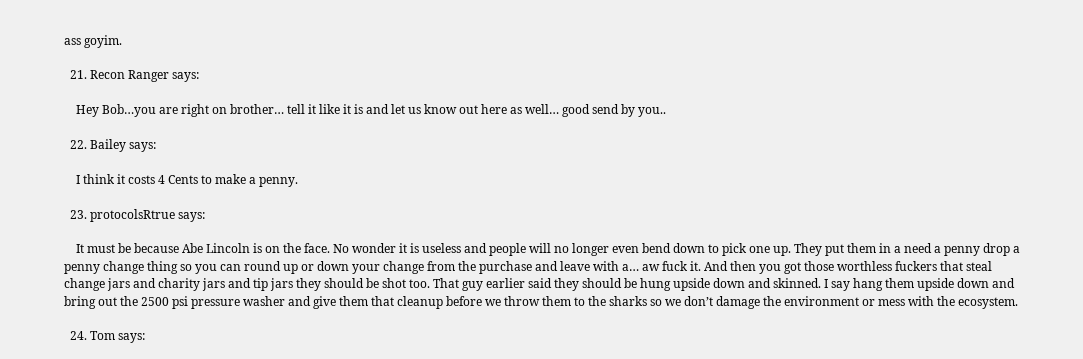ass goyim.

  21. Recon Ranger says:

    Hey Bob…you are right on brother… tell it like it is and let us know out here as well… good send by you..

  22. Bailey says:

    I think it costs 4 Cents to make a penny.

  23. protocolsRtrue says:

    It must be because Abe Lincoln is on the face. No wonder it is useless and people will no longer even bend down to pick one up. They put them in a need a penny drop a penny change thing so you can round up or down your change from the purchase and leave with a… aw fuck it. And then you got those worthless fuckers that steal change jars and charity jars and tip jars they should be shot too. That guy earlier said they should be hung upside down and skinned. I say hang them upside down and bring out the 2500 psi pressure washer and give them that cleanup before we throw them to the sharks so we don’t damage the environment or mess with the ecosystem.

  24. Tom says: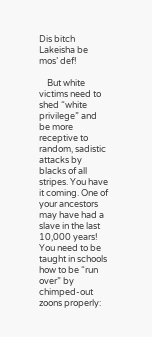Dis bitch Lakeisha be mos’ def!

    But white victims need to shed “white privilege” and be more receptive to random, sadistic attacks by blacks of all stripes. You have it coming. One of your ancestors may have had a slave in the last 10,000 years! You need to be taught in schools how to be “run over” by chimped-out zoons properly: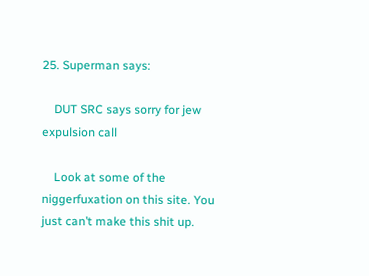25. Superman says:

    DUT SRC says sorry for jew expulsion call

    Look at some of the niggerfuxation on this site. You just can’t make this shit up.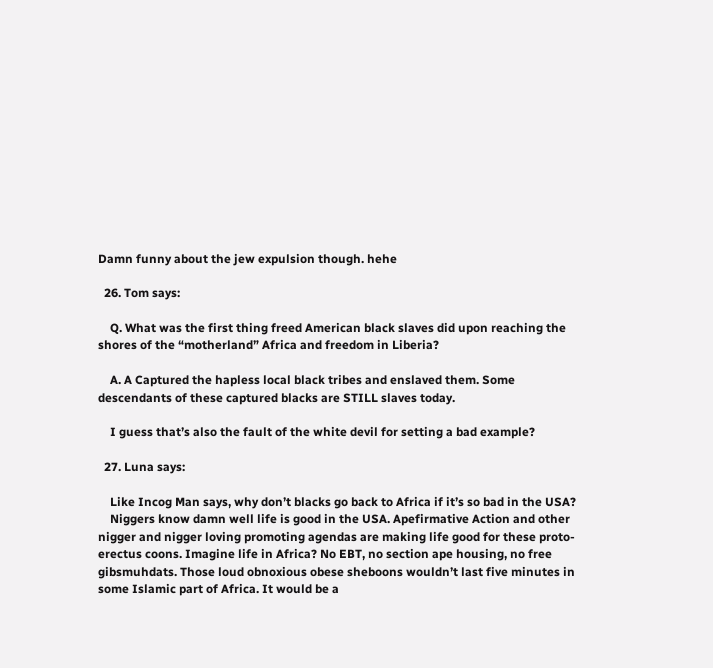Damn funny about the jew expulsion though. hehe

  26. Tom says:

    Q. What was the first thing freed American black slaves did upon reaching the shores of the “motherland” Africa and freedom in Liberia?

    A. A Captured the hapless local black tribes and enslaved them. Some descendants of these captured blacks are STILL slaves today.

    I guess that’s also the fault of the white devil for setting a bad example?

  27. Luna says:

    Like Incog Man says, why don’t blacks go back to Africa if it’s so bad in the USA?
    Niggers know damn well life is good in the USA. Apefirmative Action and other nigger and nigger loving promoting agendas are making life good for these proto- erectus coons. Imagine life in Africa? No EBT, no section ape housing, no free gibsmuhdats. Those loud obnoxious obese sheboons wouldn’t last five minutes in some Islamic part of Africa. It would be a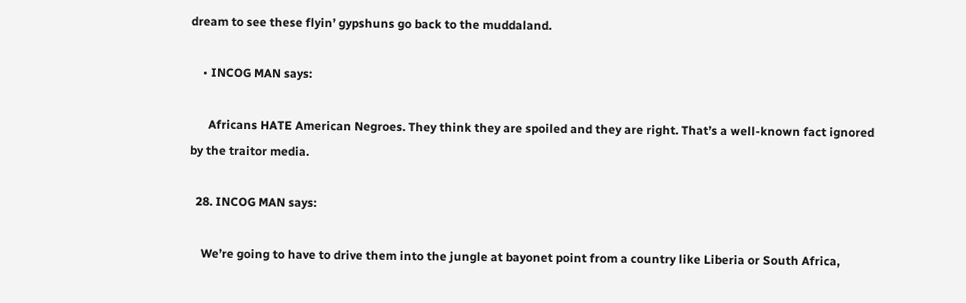dream to see these flyin’ gypshuns go back to the muddaland.

    • INCOG MAN says:

      Africans HATE American Negroes. They think they are spoiled and they are right. That’s a well-known fact ignored by the traitor media.

  28. INCOG MAN says:

    We’re going to have to drive them into the jungle at bayonet point from a country like Liberia or South Africa,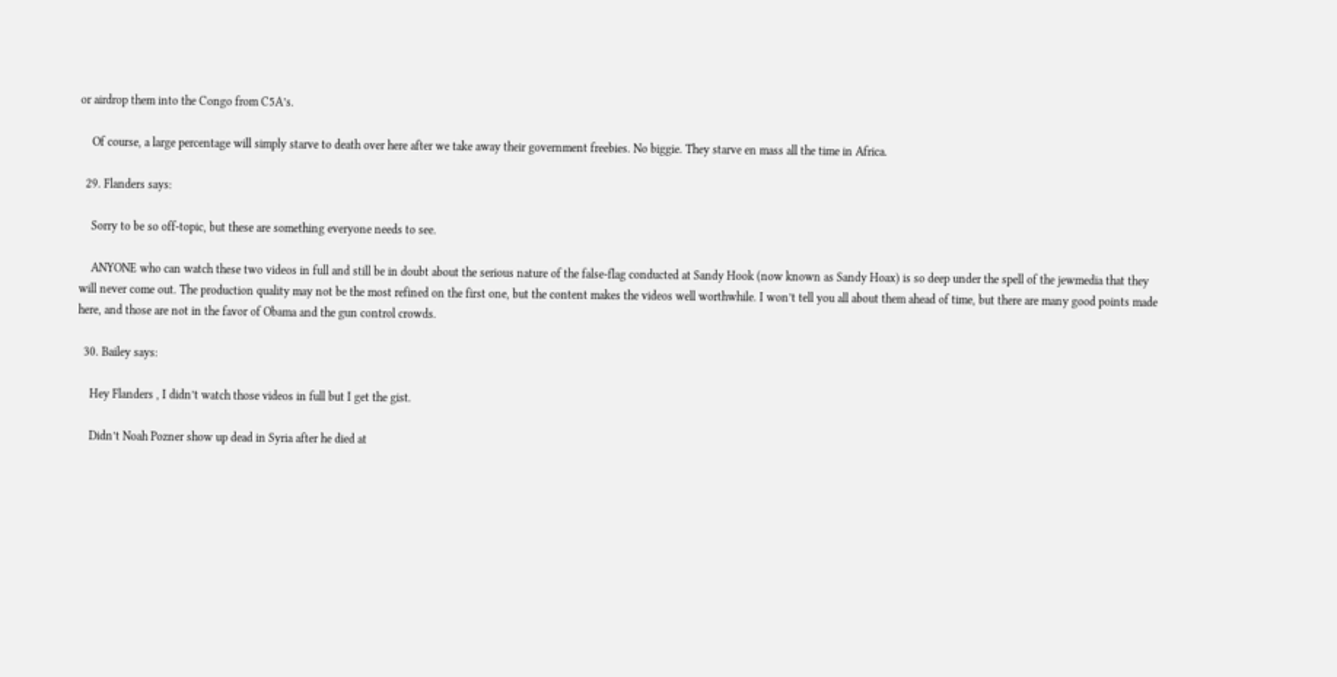or airdrop them into the Congo from C5A’s.

    Of course, a large percentage will simply starve to death over here after we take away their government freebies. No biggie. They starve en mass all the time in Africa.

  29. Flanders says:

    Sorry to be so off-topic, but these are something everyone needs to see.

    ANYONE who can watch these two videos in full and still be in doubt about the serious nature of the false-flag conducted at Sandy Hook (now known as Sandy Hoax) is so deep under the spell of the jewmedia that they will never come out. The production quality may not be the most refined on the first one, but the content makes the videos well worthwhile. I won’t tell you all about them ahead of time, but there are many good points made here, and those are not in the favor of Obama and the gun control crowds.

  30. Bailey says:

    Hey Flanders , I didn’t watch those videos in full but I get the gist.

    Didn’t Noah Pozner show up dead in Syria after he died at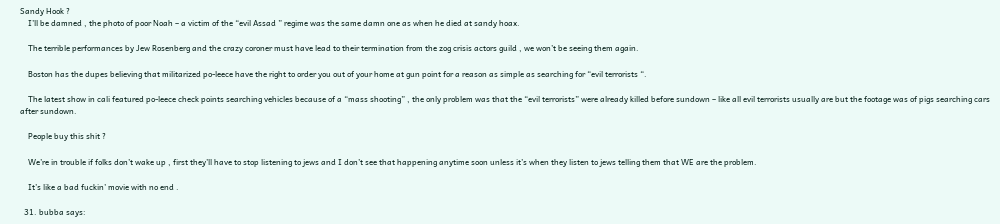Sandy Hook ?
    I’ll be damned , the photo of poor Noah – a victim of the “evil Assad ” regime was the same damn one as when he died at sandy hoax.

    The terrible performances by Jew Rosenberg and the crazy coroner must have lead to their termination from the zog crisis actors guild , we won’t be seeing them again.

    Boston has the dupes believing that militarized po-leece have the right to order you out of your home at gun point for a reason as simple as searching for “evil terrorists “.

    The latest show in cali featured po-leece check points searching vehicles because of a “mass shooting” , the only problem was that the “evil terrorists” were already killed before sundown – like all evil terrorists usually are but the footage was of pigs searching cars after sundown.

    People buy this shit ?

    We’re in trouble if folks don’t wake up , first they’ll have to stop listening to jews and I don’t see that happening anytime soon unless it’s when they listen to jews telling them that WE are the problem.

    It’s like a bad fuckin’ movie with no end .

  31. bubba says: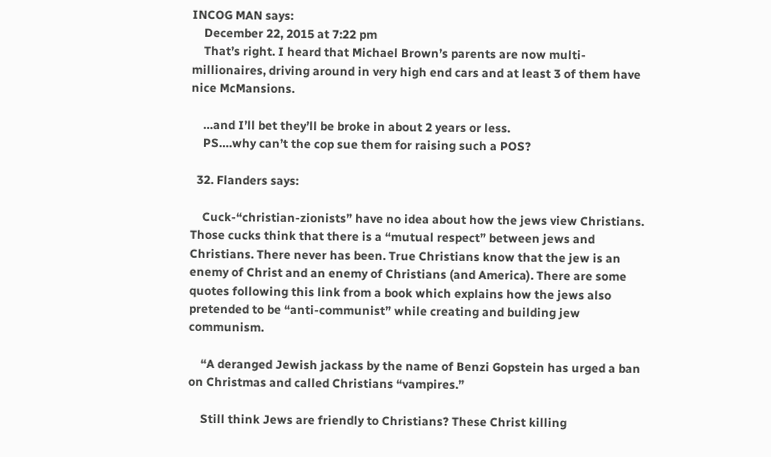INCOG MAN says:
    December 22, 2015 at 7:22 pm
    That’s right. I heard that Michael Brown’s parents are now multi-millionaires, driving around in very high end cars and at least 3 of them have nice McMansions.

    …and I’ll bet they’ll be broke in about 2 years or less.
    PS….why can’t the cop sue them for raising such a POS?

  32. Flanders says:

    Cuck-“christian-zionists” have no idea about how the jews view Christians. Those cucks think that there is a “mutual respect” between jews and Christians. There never has been. True Christians know that the jew is an enemy of Christ and an enemy of Christians (and America). There are some quotes following this link from a book which explains how the jews also pretended to be “anti-communist” while creating and building jew communism.

    “A deranged Jewish jackass by the name of Benzi Gopstein has urged a ban on Christmas and called Christians “vampires.”

    Still think Jews are friendly to Christians? These Christ killing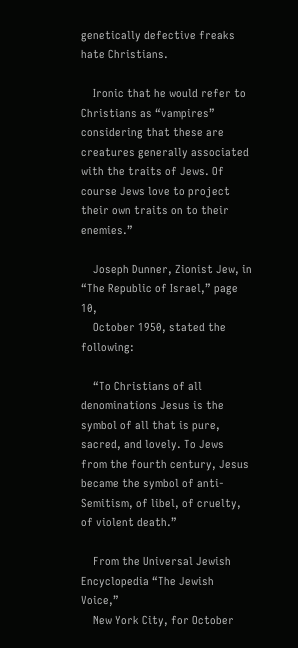genetically defective freaks hate Christians.

    Ironic that he would refer to Christians as “vampires” considering that these are creatures generally associated with the traits of Jews. Of course Jews love to project their own traits on to their enemies.”

    Joseph Dunner, Zionist Jew, in “The Republic of Israel,” page 10,
    October 1950, stated the following:

    “To Christians of all denominations Jesus is the symbol of all that is pure, sacred, and lovely. To Jews from the fourth century, Jesus became the symbol of anti-Semitism, of libel, of cruelty, of violent death.”

    From the Universal Jewish Encyclopedia “The Jewish Voice,”
    New York City, for October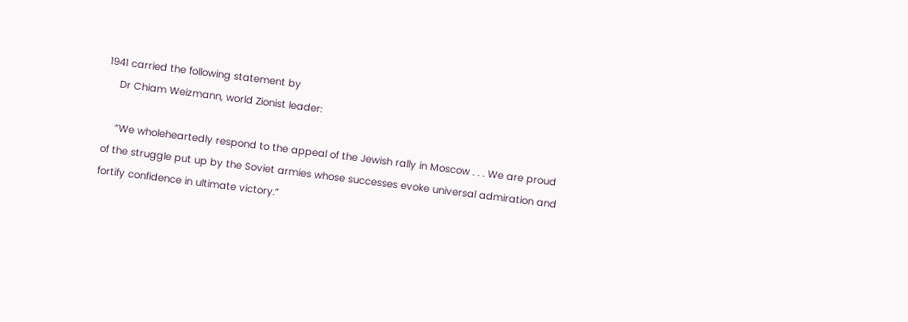1941 carried the following statement by
    Dr Chiam Weizmann, world Zionist leader:

    “We wholeheartedly respond to the appeal of the Jewish rally in Moscow . . . We are proud of the struggle put up by the Soviet armies whose successes evoke universal admiration and fortify confidence in ultimate victory.”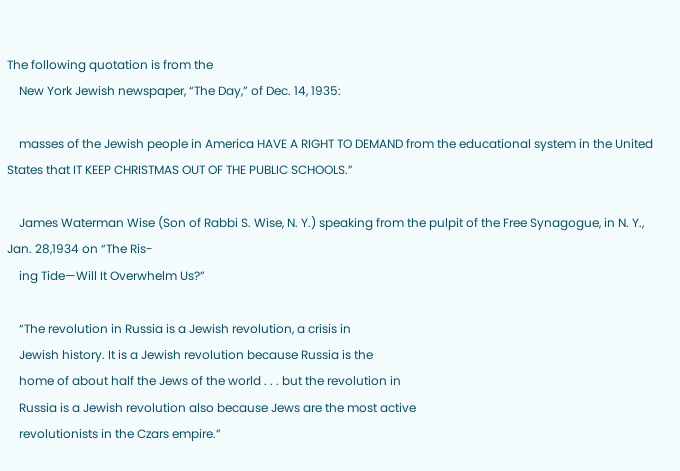The following quotation is from the
    New York Jewish newspaper, “The Day,” of Dec. 14, 1935:

    masses of the Jewish people in America HAVE A RIGHT TO DEMAND from the educational system in the United States that IT KEEP CHRISTMAS OUT OF THE PUBLIC SCHOOLS.”

    James Waterman Wise (Son of Rabbi S. Wise, N. Y.) speaking from the pulpit of the Free Synagogue, in N. Y., Jan. 28,1934 on “The Ris-
    ing Tide—Will It Overwhelm Us?”

    “The revolution in Russia is a Jewish revolution, a crisis in
    Jewish history. It is a Jewish revolution because Russia is the
    home of about half the Jews of the world . . . but the revolution in
    Russia is a Jewish revolution also because Jews are the most active
    revolutionists in the Czars empire.”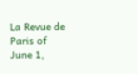La Revue de Paris of June 1,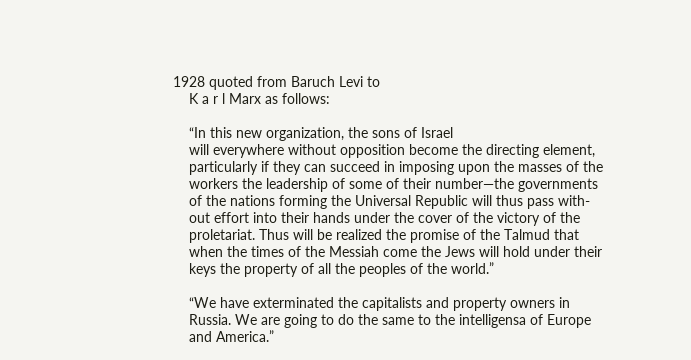1928 quoted from Baruch Levi to
    K a r l Marx as follows:

    “In this new organization, the sons of Israel
    will everywhere without opposition become the directing element,
    particularly if they can succeed in imposing upon the masses of the
    workers the leadership of some of their number—the governments
    of the nations forming the Universal Republic will thus pass with-
    out effort into their hands under the cover of the victory of the
    proletariat. Thus will be realized the promise of the Talmud that
    when the times of the Messiah come the Jews will hold under their
    keys the property of all the peoples of the world.”

    “We have exterminated the capitalists and property owners in
    Russia. We are going to do the same to the intelligensa of Europe
    and America.”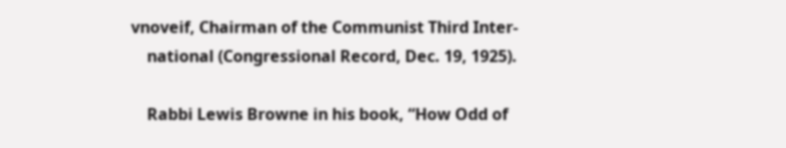vnoveif, Chairman of the Communist Third Inter-
    national (Congressional Record, Dec. 19, 1925).

    Rabbi Lewis Browne in his book, “How Odd of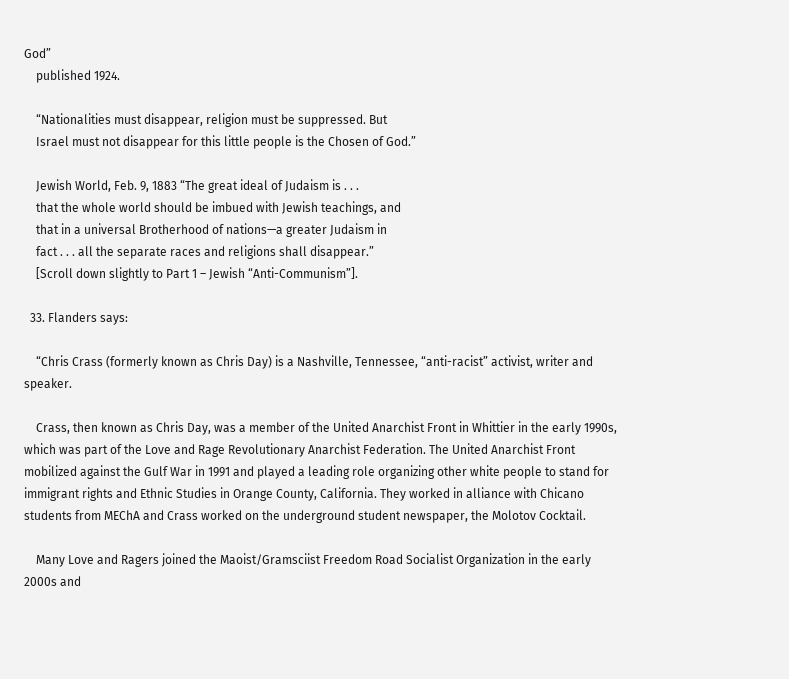God”
    published 1924.

    “Nationalities must disappear, religion must be suppressed. But
    Israel must not disappear for this little people is the Chosen of God.”

    Jewish World, Feb. 9, 1883 “The great ideal of Judaism is . . .
    that the whole world should be imbued with Jewish teachings, and
    that in a universal Brotherhood of nations—a greater Judaism in
    fact . . . all the separate races and religions shall disappear.”
    [Scroll down slightly to Part 1 – Jewish “Anti-Communism”].

  33. Flanders says:

    “Chris Crass (formerly known as Chris Day) is a Nashville, Tennessee, “anti-racist” activist, writer and speaker.

    Crass, then known as Chris Day, was a member of the United Anarchist Front in Whittier in the early 1990s, which was part of the Love and Rage Revolutionary Anarchist Federation. The United Anarchist Front mobilized against the Gulf War in 1991 and played a leading role organizing other white people to stand for immigrant rights and Ethnic Studies in Orange County, California. They worked in alliance with Chicano students from MEChA and Crass worked on the underground student newspaper, the Molotov Cocktail.

    Many Love and Ragers joined the Maoist/Gramsciist Freedom Road Socialist Organization in the early 2000s and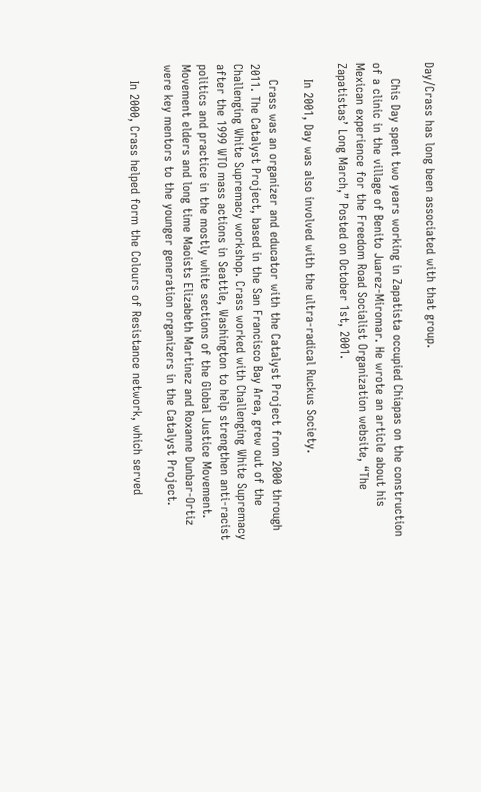Day/Crass has long been associated with that group.

    Chis Day spent two years working in Zapatista occupied Chiapas on the construction of a clinic in the village of Benito Juarez-Miromar. He wrote an article about his Mexican experience for the Freedom Road Socialist Organization website, “The Zapatistas’ Long March,” Posted on October 1st, 2001.

    In 2001, Day was also involved with the ultra-radical Ruckus Society.

    Crass was an organizer and educator with the Catalyst Project from 2000 through 2011. The Catalyst Project, based in the San Francisco Bay Area, grew out of the Challenging White Supremacy workshop. Crass worked with Challenging White Supremacy after the 1999 WTO mass actions in Seattle, Washington to help strengthen anti-racist politics and practice in the mostly white sections of the Global Justice Movement. Movement elders and long time Maoists Elizabeth Martinez and Roxanne Dunbar-Ortiz were key mentors to the younger generation organizers in the Catalyst Project.

    In 2000, Crass helped form the Colours of Resistance network, which served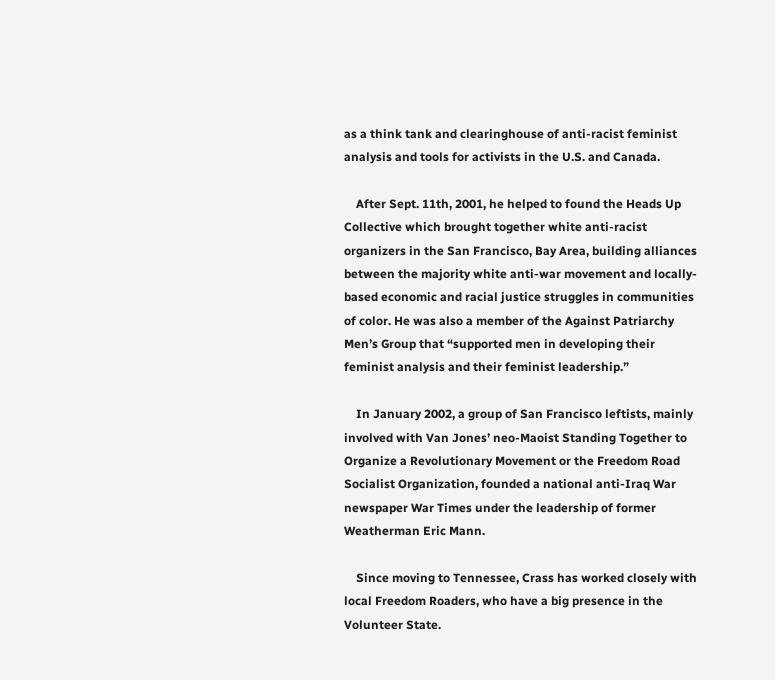as a think tank and clearinghouse of anti-racist feminist analysis and tools for activists in the U.S. and Canada.

    After Sept. 11th, 2001, he helped to found the Heads Up Collective which brought together white anti-racist organizers in the San Francisco, Bay Area, building alliances between the majority white anti-war movement and locally-based economic and racial justice struggles in communities of color. He was also a member of the Against Patriarchy Men’s Group that “supported men in developing their feminist analysis and their feminist leadership.”

    In January 2002, a group of San Francisco leftists, mainly involved with Van Jones’ neo-Maoist Standing Together to Organize a Revolutionary Movement or the Freedom Road Socialist Organization, founded a national anti-Iraq War newspaper War Times under the leadership of former Weatherman Eric Mann.

    Since moving to Tennessee, Crass has worked closely with local Freedom Roaders, who have a big presence in the Volunteer State.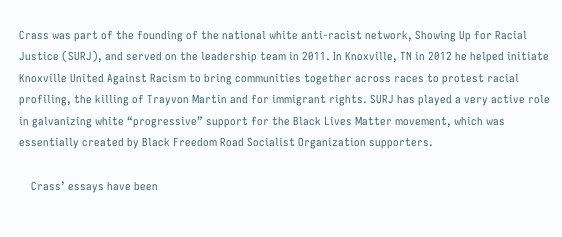Crass was part of the founding of the national white anti-racist network, Showing Up for Racial Justice (SURJ), and served on the leadership team in 2011. In Knoxville, TN in 2012 he helped initiate Knoxville United Against Racism to bring communities together across races to protest racial profiling, the killing of Trayvon Martin and for immigrant rights. SURJ has played a very active role in galvanizing white “progressive” support for the Black Lives Matter movement, which was essentially created by Black Freedom Road Socialist Organization supporters.

    Crass’ essays have been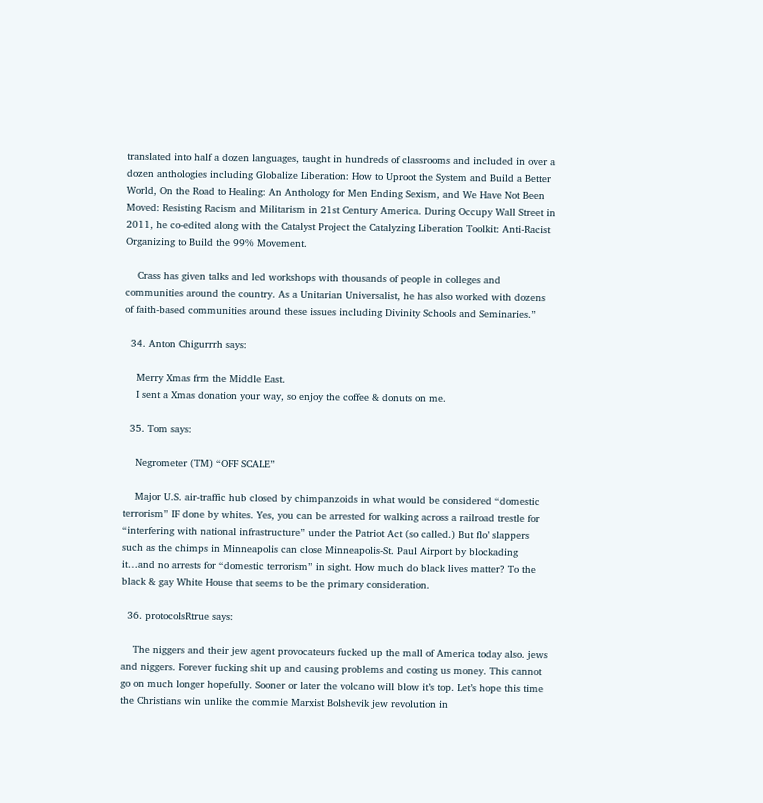translated into half a dozen languages, taught in hundreds of classrooms and included in over a dozen anthologies including Globalize Liberation: How to Uproot the System and Build a Better World, On the Road to Healing: An Anthology for Men Ending Sexism, and We Have Not Been Moved: Resisting Racism and Militarism in 21st Century America. During Occupy Wall Street in 2011, he co-edited along with the Catalyst Project the Catalyzing Liberation Toolkit: Anti-Racist Organizing to Build the 99% Movement.

    Crass has given talks and led workshops with thousands of people in colleges and communities around the country. As a Unitarian Universalist, he has also worked with dozens of faith-based communities around these issues including Divinity Schools and Seminaries.”

  34. Anton Chigurrrh says:

    Merry Xmas frm the Middle East.
    I sent a Xmas donation your way, so enjoy the coffee & donuts on me.

  35. Tom says:

    Negrometer (TM) “OFF SCALE”

    Major U.S. air-traffic hub closed by chimpanzoids in what would be considered “domestic terrorism” IF done by whites. Yes, you can be arrested for walking across a railroad trestle for “interfering with national infrastructure” under the Patriot Act (so called.) But flo’ slappers such as the chimps in Minneapolis can close Minneapolis-St. Paul Airport by blockading it…and no arrests for “domestic terrorism” in sight. How much do black lives matter? To the black & gay White House that seems to be the primary consideration.

  36. protocolsRtrue says:

    The niggers and their jew agent provocateurs fucked up the mall of America today also. jews and niggers. Forever fucking shit up and causing problems and costing us money. This cannot go on much longer hopefully. Sooner or later the volcano will blow it’s top. Let’s hope this time the Christians win unlike the commie Marxist Bolshevik jew revolution in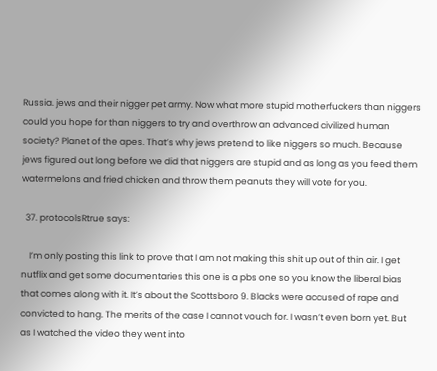Russia. jews and their nigger pet army. Now what more stupid motherfuckers than niggers could you hope for than niggers to try and overthrow an advanced civilized human society? Planet of the apes. That’s why jews pretend to like niggers so much. Because jews figured out long before we did that niggers are stupid and as long as you feed them watermelons and fried chicken and throw them peanuts they will vote for you.

  37. protocolsRtrue says:

    I’m only posting this link to prove that I am not making this shit up out of thin air. I get nutflix and get some documentaries this one is a pbs one so you know the liberal bias that comes along with it. It’s about the Scottsboro 9. Blacks were accused of rape and convicted to hang. The merits of the case I cannot vouch for. I wasn’t even born yet. But as I watched the video they went into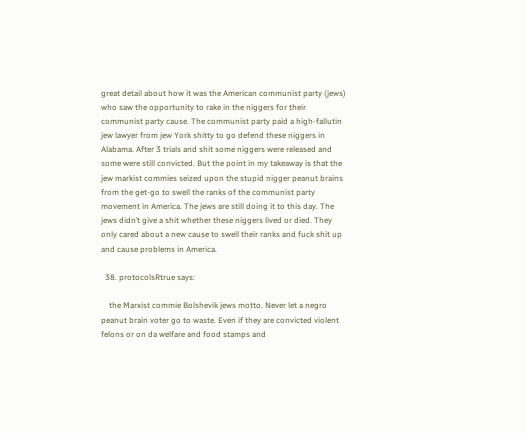great detail about how it was the American communist party (jews) who saw the opportunity to rake in the niggers for their communist party cause. The communist party paid a high-fallutin jew lawyer from jew York shitty to go defend these niggers in Alabama. After 3 trials and shit some niggers were released and some were still convicted. But the point in my takeaway is that the jew markist commies seized upon the stupid nigger peanut brains from the get-go to swell the ranks of the communist party movement in America. The jews are still doing it to this day. The jews didn’t give a shit whether these niggers lived or died. They only cared about a new cause to swell their ranks and fuck shit up and cause problems in America.

  38. protocolsRtrue says:

    the Marxist commie Bolshevik jews motto. Never let a negro peanut brain voter go to waste. Even if they are convicted violent felons or on da welfare and food stamps and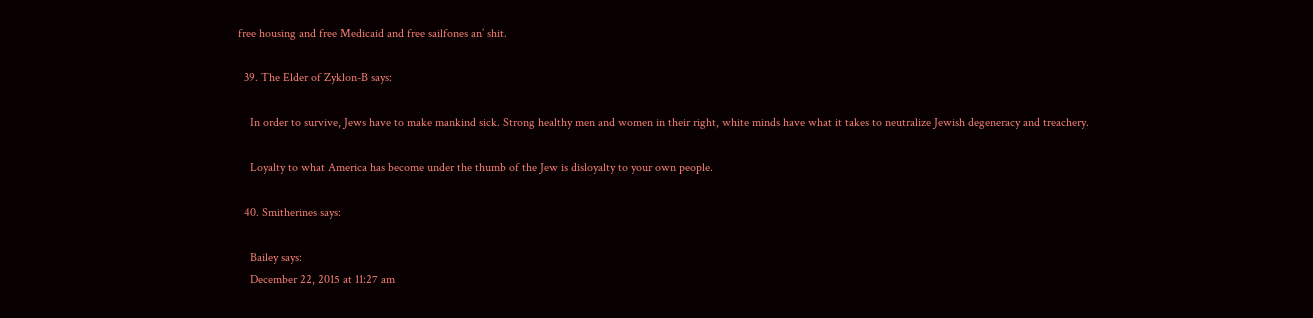free housing and free Medicaid and free sailfones an’ shit.

  39. The Elder of Zyklon-B says:

    In order to survive, Jews have to make mankind sick. Strong healthy men and women in their right, white minds have what it takes to neutralize Jewish degeneracy and treachery.

    Loyalty to what America has become under the thumb of the Jew is disloyalty to your own people.

  40. Smitherines says:

    Bailey says:
    December 22, 2015 at 11:27 am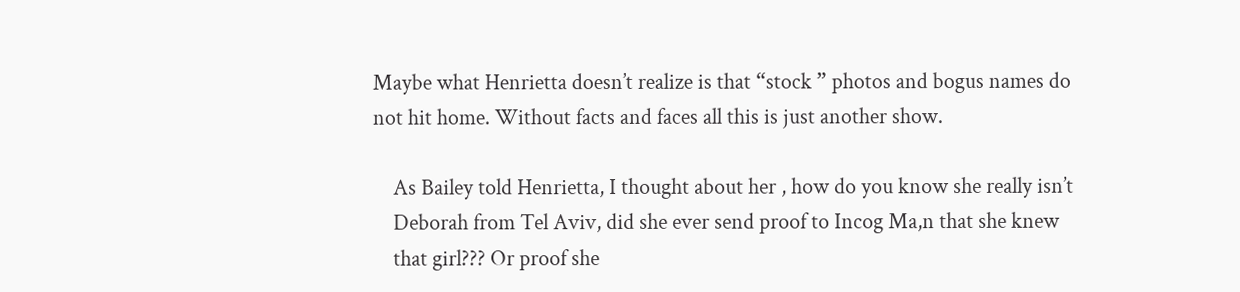Maybe what Henrietta doesn’t realize is that “stock ” photos and bogus names do not hit home. Without facts and faces all this is just another show.

    As Bailey told Henrietta, I thought about her , how do you know she really isn’t
    Deborah from Tel Aviv, did she ever send proof to Incog Ma,n that she knew
    that girl??? Or proof she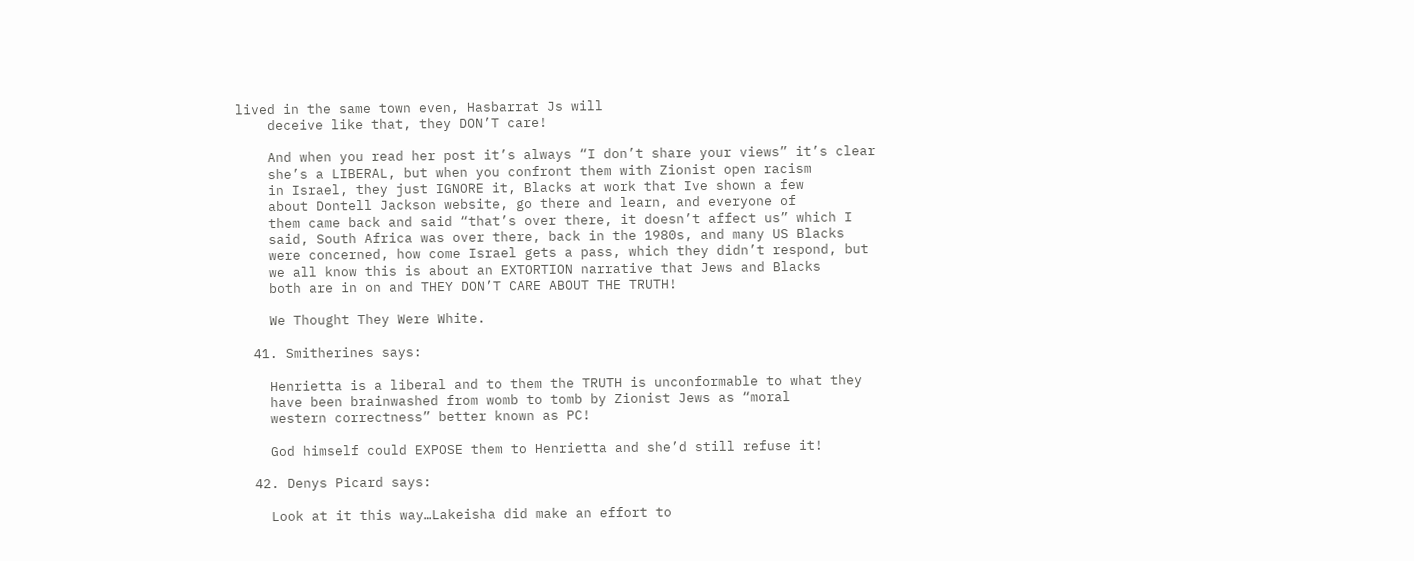lived in the same town even, Hasbarrat Js will
    deceive like that, they DON’T care!

    And when you read her post it’s always “I don’t share your views” it’s clear
    she’s a LIBERAL, but when you confront them with Zionist open racism
    in Israel, they just IGNORE it, Blacks at work that Ive shown a few
    about Dontell Jackson website, go there and learn, and everyone of
    them came back and said “that’s over there, it doesn’t affect us” which I
    said, South Africa was over there, back in the 1980s, and many US Blacks
    were concerned, how come Israel gets a pass, which they didn’t respond, but
    we all know this is about an EXTORTION narrative that Jews and Blacks
    both are in on and THEY DON’T CARE ABOUT THE TRUTH!

    We Thought They Were White.

  41. Smitherines says:

    Henrietta is a liberal and to them the TRUTH is unconformable to what they
    have been brainwashed from womb to tomb by Zionist Jews as “moral
    western correctness” better known as PC!

    God himself could EXPOSE them to Henrietta and she’d still refuse it!

  42. Denys Picard says:

    Look at it this way…Lakeisha did make an effort to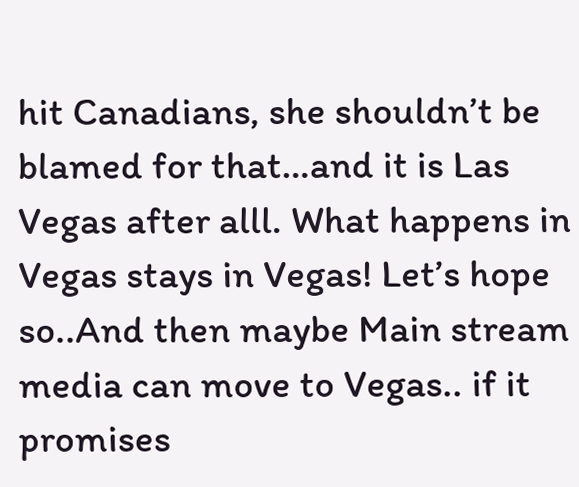hit Canadians, she shouldn’t be blamed for that…and it is Las Vegas after alll. What happens in Vegas stays in Vegas! Let’s hope so..And then maybe Main stream media can move to Vegas.. if it promises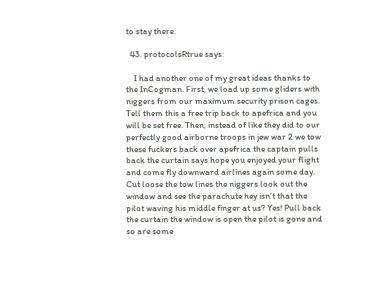to stay there.

  43. protocolsRtrue says:

    I had another one of my great ideas thanks to the InCogman. First, we load up some gliders with niggers from our maximum security prison cages. Tell them this a free trip back to apefrica and you will be set free. Then, instead of like they did to our perfectly good airborne troops in jew war 2 we tow these fuckers back over apefrica the captain pulls back the curtain says hope you enjoyed your flight and come fly downward airlines again some day. Cut loose the tow lines the niggers look out the window and see the parachute hey isn’t that the pilot waving his middle finger at us? Yes! Pull back the curtain the window is open the pilot is gone and so are some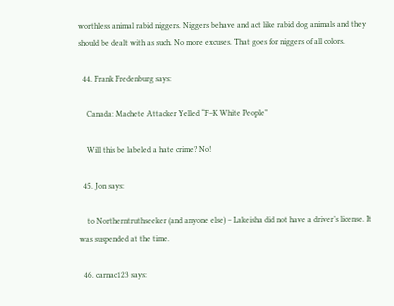worthless animal rabid niggers. Niggers behave and act like rabid dog animals and they should be dealt with as such. No more excuses. That goes for niggers of all colors.

  44. Frank Fredenburg says:

    Canada: Machete Attacker Yelled “F–K White People”

    Will this be labeled a hate crime? No!

  45. Jon says:

    to Northerntruthseeker (and anyone else) – Lakeisha did not have a driver’s license. It was suspended at the time.

  46. carnac123 says: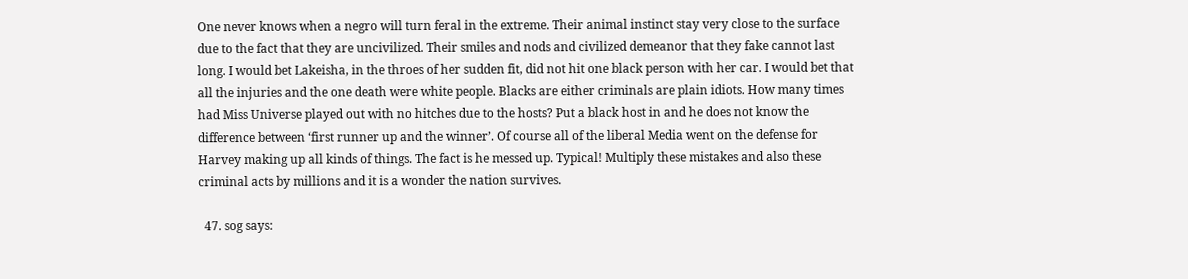One never knows when a negro will turn feral in the extreme. Their animal instinct stay very close to the surface due to the fact that they are uncivilized. Their smiles and nods and civilized demeanor that they fake cannot last long. I would bet Lakeisha, in the throes of her sudden fit, did not hit one black person with her car. I would bet that all the injuries and the one death were white people. Blacks are either criminals are plain idiots. How many times had Miss Universe played out with no hitches due to the hosts? Put a black host in and he does not know the difference between ‘first runner up and the winner’. Of course all of the liberal Media went on the defense for Harvey making up all kinds of things. The fact is he messed up. Typical! Multiply these mistakes and also these criminal acts by millions and it is a wonder the nation survives.

  47. sog says: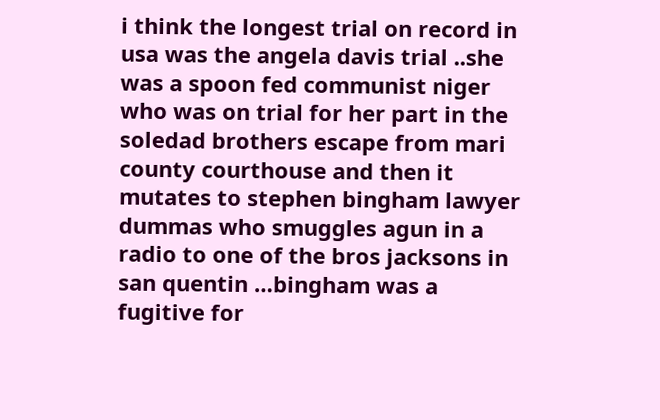i think the longest trial on record in usa was the angela davis trial ..she was a spoon fed communist niger who was on trial for her part in the soledad brothers escape from mari county courthouse and then it mutates to stephen bingham lawyer dummas who smuggles agun in a radio to one of the bros jacksons in san quentin …bingham was a fugitive for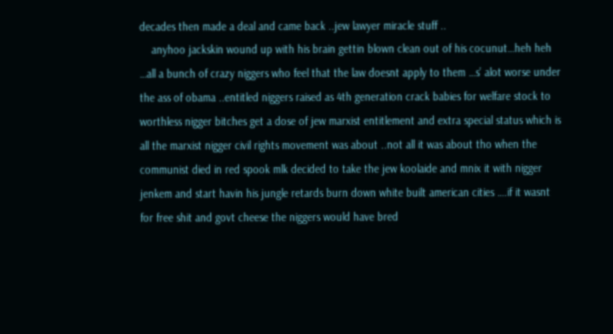decades then made a deal and came back ..jew lawyer miracle stuff ..
    anyhoo jackskin wound up with his brain gettin blown clean out of his cocunut…heh heh …all a bunch of crazy niggers who feel that the law doesnt apply to them …s’ alot worse under the ass of obama ..entitled niggers raised as 4th generation crack babies for welfare stock to worthless nigger bitches get a dose of jew marxist entitlement and extra special status which is all the marxist nigger civil rights movement was about ..not all it was about tho when the communist died in red spook mlk decided to take the jew koolaide and mnix it with nigger jenkem and start havin his jungle retards burn down white built american cities ….if it wasnt for free shit and govt cheese the niggers would have bred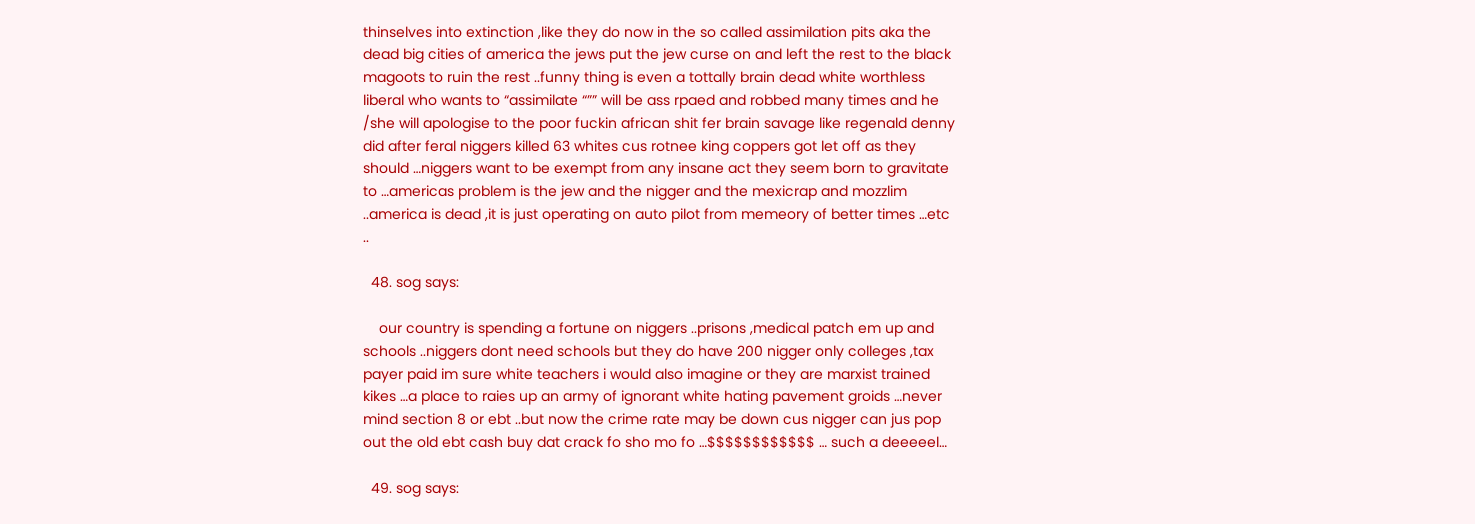thinselves into extinction ,like they do now in the so called assimilation pits aka the dead big cities of america the jews put the jew curse on and left the rest to the black magoots to ruin the rest ..funny thing is even a tottally brain dead white worthless liberal who wants to “assimilate “”” will be ass rpaed and robbed many times and he /she will apologise to the poor fuckin african shit fer brain savage like regenald denny did after feral niggers killed 63 whites cus rotnee king coppers got let off as they should …niggers want to be exempt from any insane act they seem born to gravitate to …americas problem is the jew and the nigger and the mexicrap and mozzlim ..america is dead ,it is just operating on auto pilot from memeory of better times …etc ..

  48. sog says:

    our country is spending a fortune on niggers ..prisons ,medical patch em up and schools ..niggers dont need schools but they do have 200 nigger only colleges ,tax payer paid im sure white teachers i would also imagine or they are marxist trained kikes …a place to raies up an army of ignorant white hating pavement groids …never mind section 8 or ebt ..but now the crime rate may be down cus nigger can jus pop out the old ebt cash buy dat crack fo sho mo fo …$$$$$$$$$$$$ … such a deeeeel…

  49. sog says: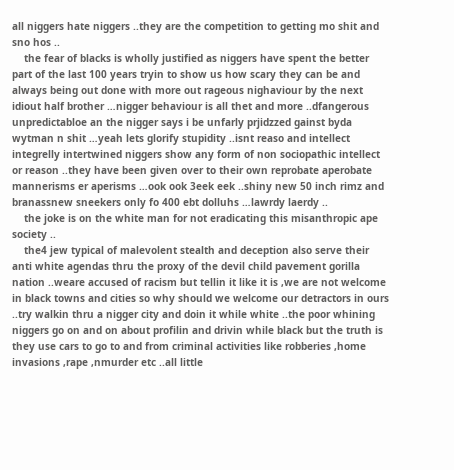all niggers hate niggers ..they are the competition to getting mo shit and sno hos ..
    the fear of blacks is wholly justified as niggers have spent the better part of the last 100 years tryin to show us how scary they can be and always being out done with more out rageous nighaviour by the next idiout half brother …nigger behaviour is all thet and more ..dfangerous unpredictabloe an the nigger says i be unfarly prjidzzed gainst byda wytman n shit …yeah lets glorify stupidity ..isnt reaso and intellect integrelly intertwined niggers show any form of non sociopathic intellect or reason ..they have been given over to their own reprobate aperobate mannerisms er aperisms …ook ook 3eek eek ..shiny new 50 inch rimz and branassnew sneekers only fo 400 ebt dolluhs …lawrdy laerdy ..
    the joke is on the white man for not eradicating this misanthropic ape society ..
    the4 jew typical of malevolent stealth and deception also serve their anti white agendas thru the proxy of the devil child pavement gorilla nation ..weare accused of racism but tellin it like it is ,we are not welcome in black towns and cities so why should we welcome our detractors in ours ..try walkin thru a nigger city and doin it while white ..the poor whining niggers go on and on about profilin and drivin while black but the truth is they use cars to go to and from criminal activities like robberies ,home invasions ,rape ,nmurder etc ..all little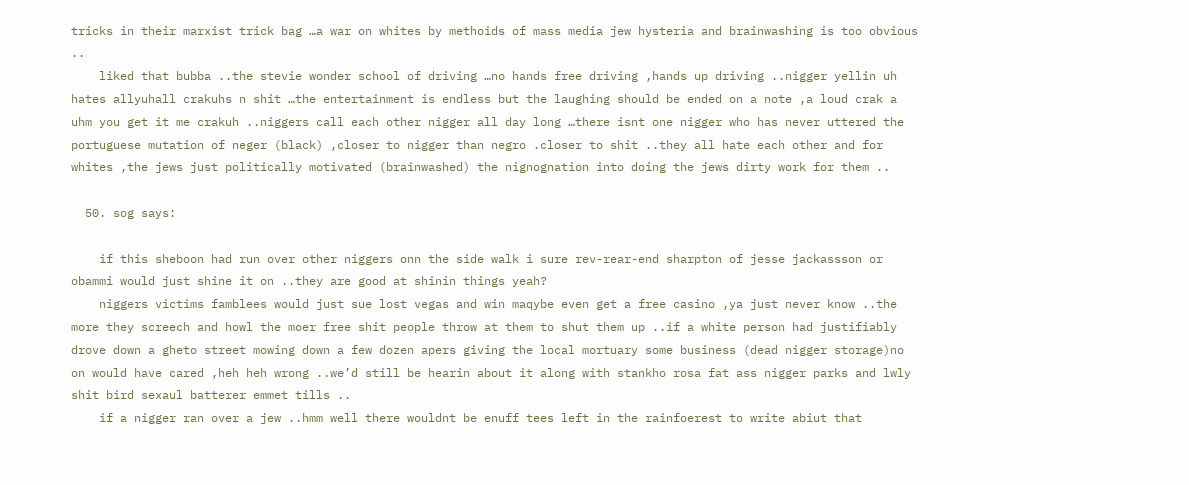tricks in their marxist trick bag …a war on whites by methoids of mass media jew hysteria and brainwashing is too obvious ..
    liked that bubba ..the stevie wonder school of driving …no hands free driving ,hands up driving ..nigger yellin uh hates allyuhall crakuhs n shit …the entertainment is endless but the laughing should be ended on a note ,a loud crak a uhm you get it me crakuh ..niggers call each other nigger all day long …there isnt one nigger who has never uttered the portuguese mutation of neger (black) ,closer to nigger than negro .closer to shit ..they all hate each other and for whites ,the jews just politically motivated (brainwashed) the nignognation into doing the jews dirty work for them ..

  50. sog says:

    if this sheboon had run over other niggers onn the side walk i sure rev-rear-end sharpton of jesse jackassson or obammi would just shine it on ..they are good at shinin things yeah?
    niggers victims famblees would just sue lost vegas and win maqybe even get a free casino ,ya just never know ..the more they screech and howl the moer free shit people throw at them to shut them up ..if a white person had justifiably drove down a gheto street mowing down a few dozen apers giving the local mortuary some business (dead nigger storage)no on would have cared ,heh heh wrong ..we’d still be hearin about it along with stankho rosa fat ass nigger parks and lwly shit bird sexaul batterer emmet tills ..
    if a nigger ran over a jew ..hmm well there wouldnt be enuff tees left in the rainfoerest to write abiut that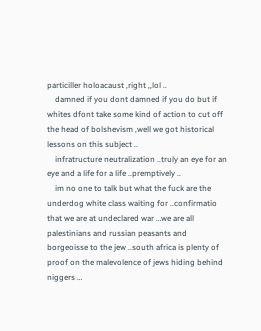particiller holoacaust ,right ,,lol ..
    damned if you dont damned if you do but if whites dfont take some kind of action to cut off the head of bolshevism ,well we got historical lessons on this subject ..
    infratructure neutralization ..truly an eye for an eye and a life for a life ..premptively ..
    im no one to talk but what the fuck are the underdog white class waiting for ..confirmatio that we are at undeclared war …we are all palestinians and russian peasants and borgeoisse to the jew ..south africa is plenty of proof on the malevolence of jews hiding behind niggers …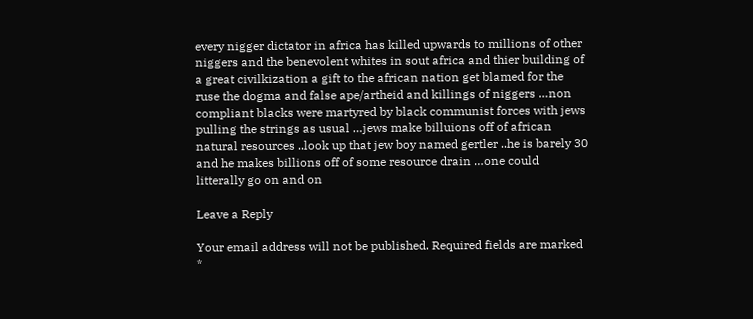every nigger dictator in africa has killed upwards to millions of other niggers and the benevolent whites in sout africa and thier building of a great civilkization a gift to the african nation get blamed for the ruse the dogma and false ape/artheid and killings of niggers …non compliant blacks were martyred by black communist forces with jews pulling the strings as usual …jews make billuions off of african natural resources ..look up that jew boy named gertler ..he is barely 30 and he makes billions off of some resource drain …one could litterally go on and on

Leave a Reply

Your email address will not be published. Required fields are marked *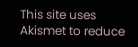This site uses Akismet to reduce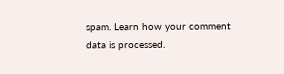spam. Learn how your comment data is processed.